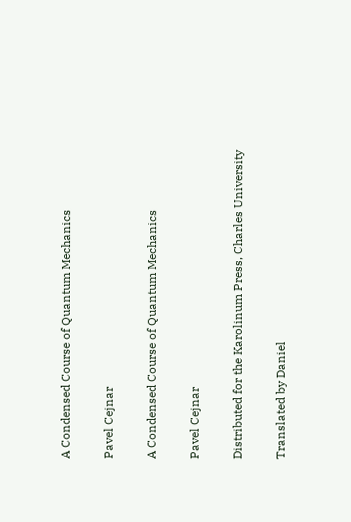A Condensed Course of Quantum Mechanics

Pavel Cejnar

A Condensed Course of Quantum Mechanics

Pavel Cejnar

Distributed for the Karolinum Press, Charles University

Translated by Daniel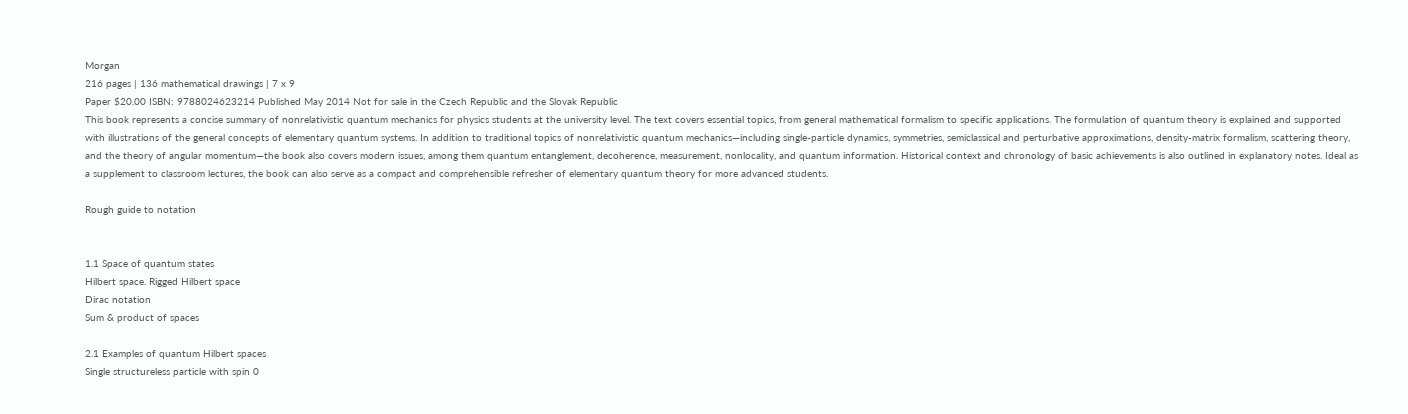Morgan
216 pages | 136 mathematical drawings | 7 x 9
Paper $20.00 ISBN: 9788024623214 Published May 2014 Not for sale in the Czech Republic and the Slovak Republic
This book represents a concise summary of nonrelativistic quantum mechanics for physics students at the university level. The text covers essential topics, from general mathematical formalism to specific applications. The formulation of quantum theory is explained and supported with illustrations of the general concepts of elementary quantum systems. In addition to traditional topics of nonrelativistic quantum mechanics—including single-particle dynamics, symmetries, semiclassical and perturbative approximations, density-matrix formalism, scattering theory, and the theory of angular momentum—the book also covers modern issues, among them quantum entanglement, decoherence, measurement, nonlocality, and quantum information. Historical context and chronology of basic achievements is also outlined in explanatory notes. Ideal as a supplement to classroom lectures, the book can also serve as a compact and comprehensible refresher of elementary quantum theory for more advanced students.

Rough guide to notation


1.1 Space of quantum states
Hilbert space. Rigged Hilbert space
Dirac notation
Sum & product of spaces

2.1 Examples of quantum Hilbert spaces
Single structureless particle with spin 0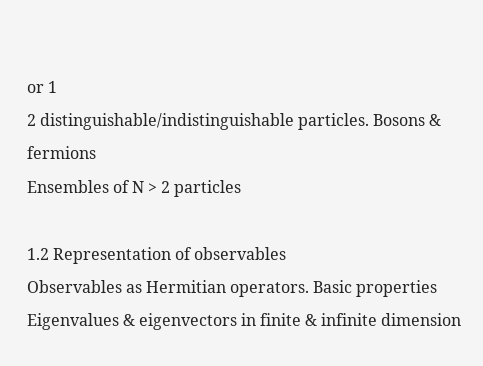or 1
2 distinguishable/indistinguishable particles. Bosons & fermions
Ensembles of N > 2 particles

1.2 Representation of observables
Observables as Hermitian operators. Basic properties
Eigenvalues & eigenvectors in finite & infinite dimension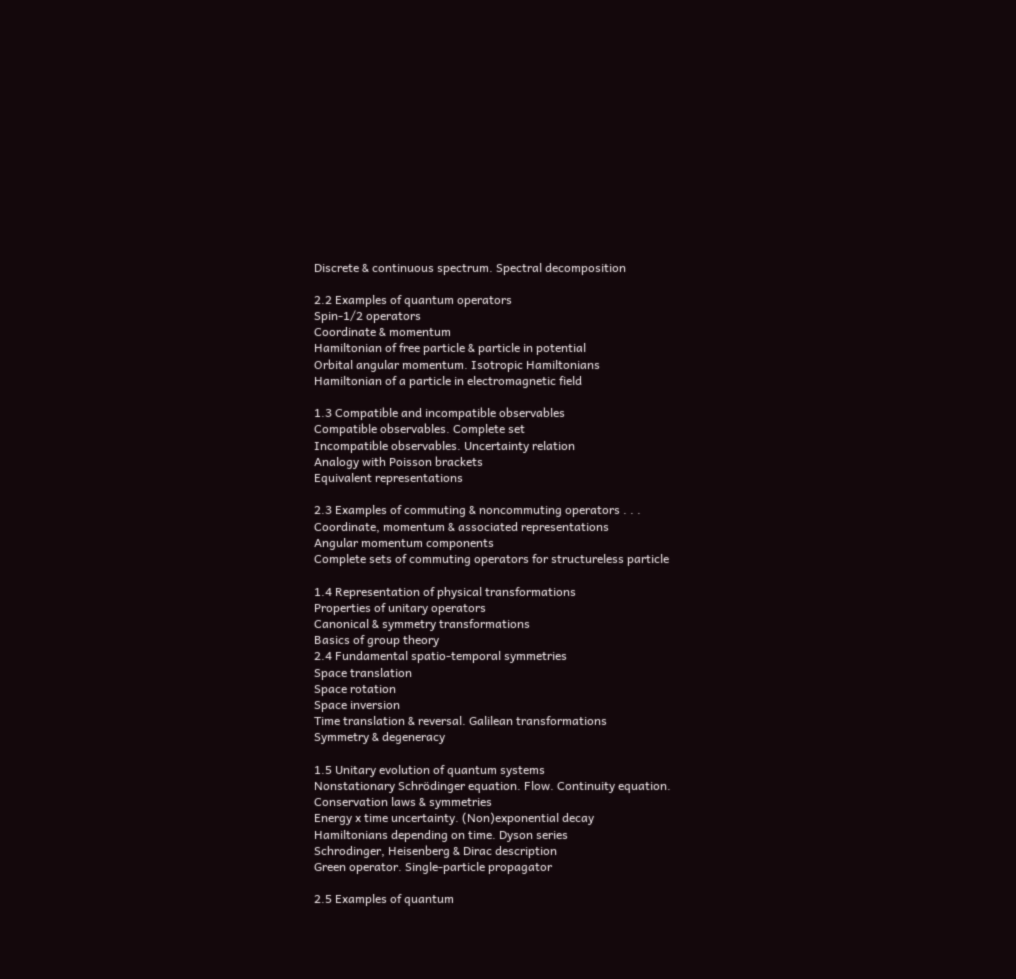Discrete & continuous spectrum. Spectral decomposition

2.2 Examples of quantum operators
Spin-1/2 operators
Coordinate & momentum
Hamiltonian of free particle & particle in potential
Orbital angular momentum. Isotropic Hamiltonians
Hamiltonian of a particle in electromagnetic field

1.3 Compatible and incompatible observables
Compatible observables. Complete set
Incompatible observables. Uncertainty relation
Analogy with Poisson brackets
Equivalent representations

2.3 Examples of commuting & noncommuting operators . . .
Coordinate, momentum & associated representations
Angular momentum components
Complete sets of commuting operators for structureless particle

1.4 Representation of physical transformations
Properties of unitary operators
Canonical & symmetry transformations
Basics of group theory
2.4 Fundamental spatio-temporal symmetries
Space translation
Space rotation
Space inversion
Time translation & reversal. Galilean transformations
Symmetry & degeneracy

1.5 Unitary evolution of quantum systems
Nonstationary Schrödinger equation. Flow. Continuity equation.
Conservation laws & symmetries
Energy x time uncertainty. (Non)exponential decay
Hamiltonians depending on time. Dyson series
Schrodinger, Heisenberg & Dirac description
Green operator. Single-particle propagator

2.5 Examples of quantum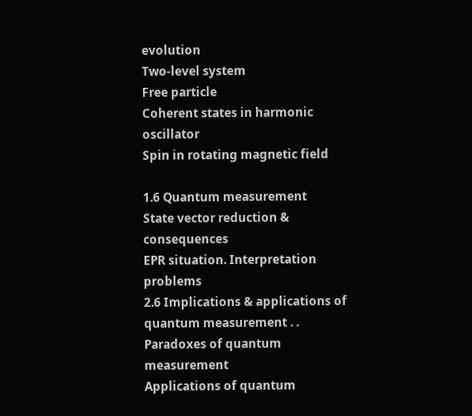evolution
Two-level system
Free particle
Coherent states in harmonic oscillator
Spin in rotating magnetic field

1.6 Quantum measurement
State vector reduction & consequences
EPR situation. Interpretation problems
2.6 Implications & applications of quantum measurement . .
Paradoxes of quantum measurement
Applications of quantum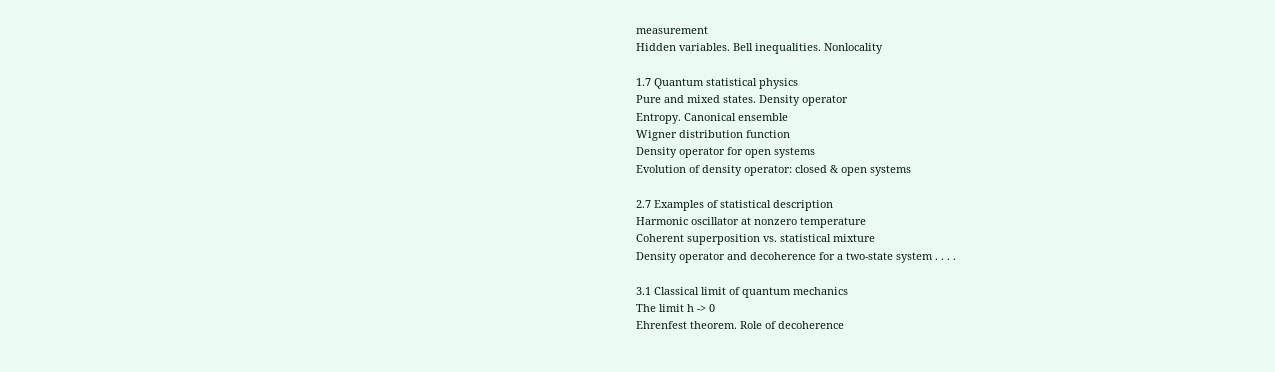measurement
Hidden variables. Bell inequalities. Nonlocality

1.7 Quantum statistical physics
Pure and mixed states. Density operator
Entropy. Canonical ensemble
Wigner distribution function
Density operator for open systems
Evolution of density operator: closed & open systems

2.7 Examples of statistical description
Harmonic oscillator at nonzero temperature
Coherent superposition vs. statistical mixture
Density operator and decoherence for a two-state system . . . .

3.1 Classical limit of quantum mechanics
The limit h -> 0
Ehrenfest theorem. Role of decoherence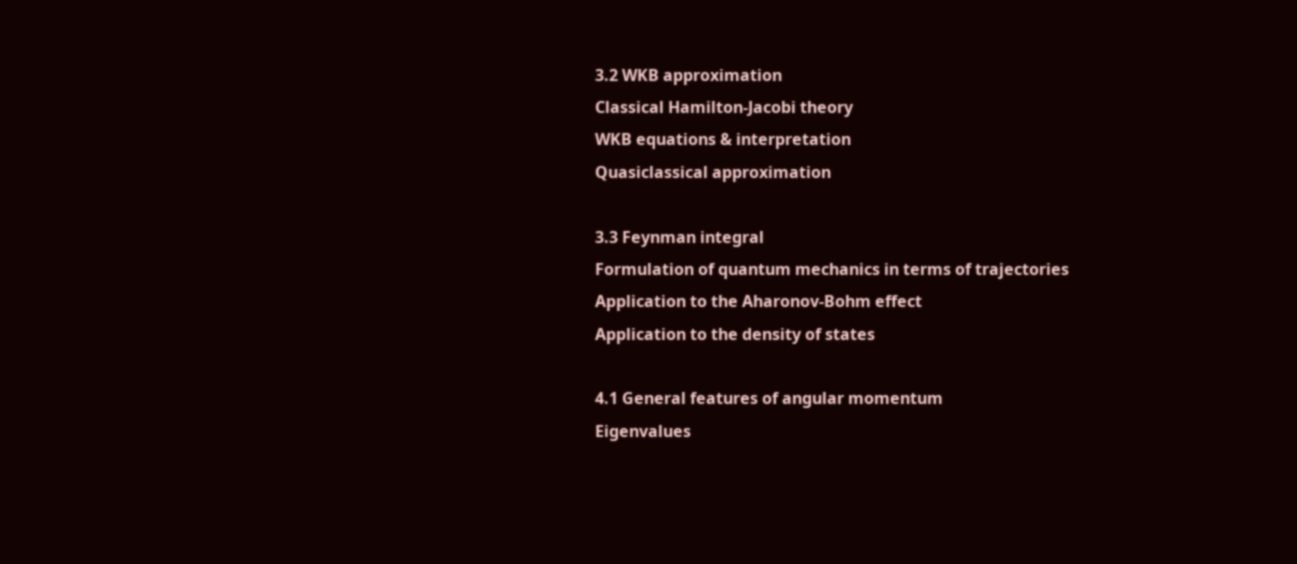3.2 WKB approximation
Classical Hamilton-Jacobi theory
WKB equations & interpretation
Quasiclassical approximation

3.3 Feynman integral
Formulation of quantum mechanics in terms of trajectories
Application to the Aharonov-Bohm effect
Application to the density of states

4.1 General features of angular momentum
Eigenvalues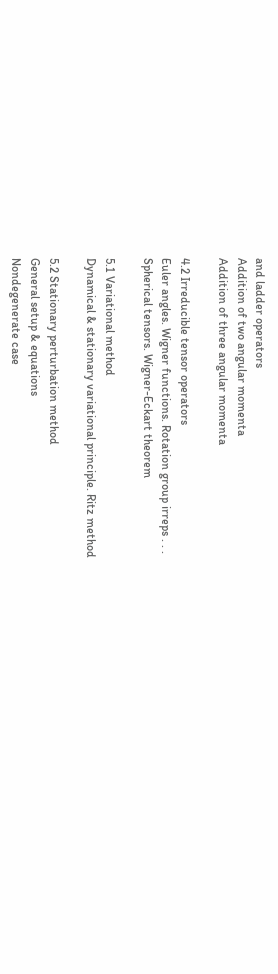and ladder operators
Addition of two angular momenta
Addition of three angular momenta

4.2 Irreducible tensor operators
Euler angles. Wigner functions. Rotation group irreps . . .
Spherical tensors. Wigner-Eckart theorem

5.1 Variational method
Dynamical & stationary variational principle. Ritz method

5.2 Stationary perturbation method
General setup & equations
Nondegenerate case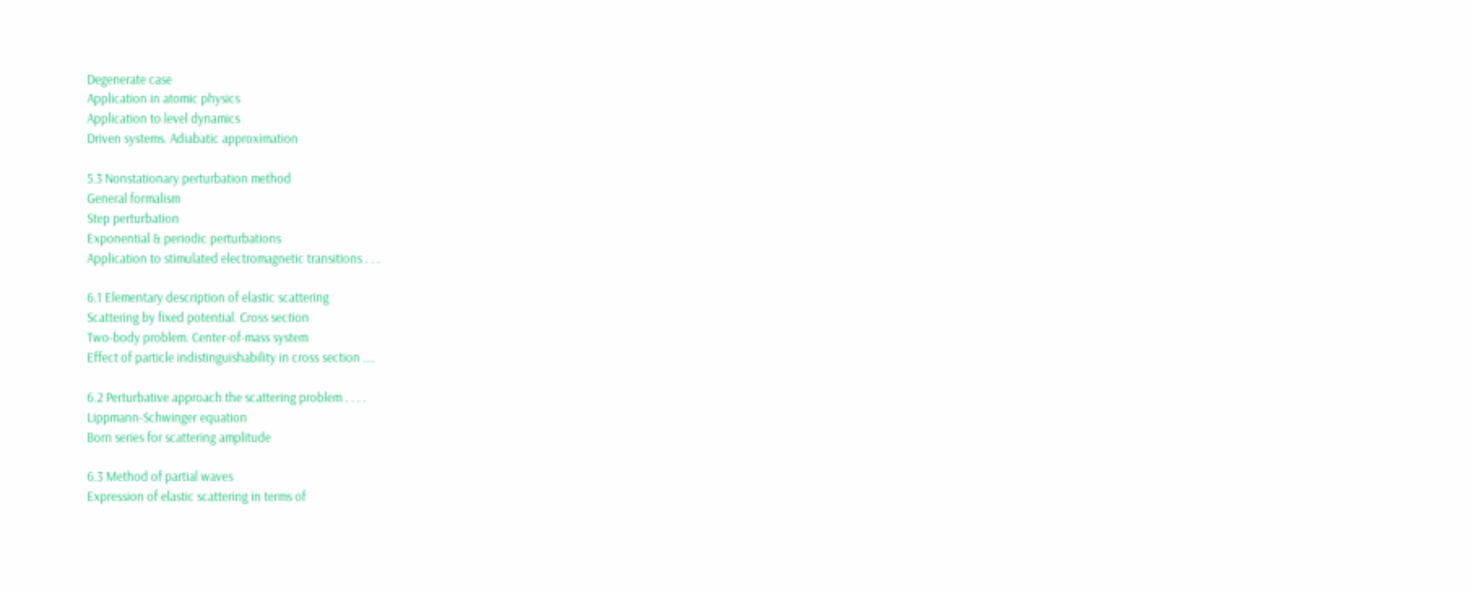Degenerate case
Application in atomic physics
Application to level dynamics
Driven systems. Adiabatic approximation

5.3 Nonstationary perturbation method
General formalism
Step perturbation
Exponential & periodic perturbations
Application to stimulated electromagnetic transitions . . .

6.1 Elementary description of elastic scattering
Scattering by fixed potential. Cross section
Two-body problem. Center-of-mass system
Effect of particle indistinguishability in cross section ....

6.2 Perturbative approach the scattering problem . . . .
Lippmann-Schwinger equation
Born series for scattering amplitude

6.3 Method of partial waves
Expression of elastic scattering in terms of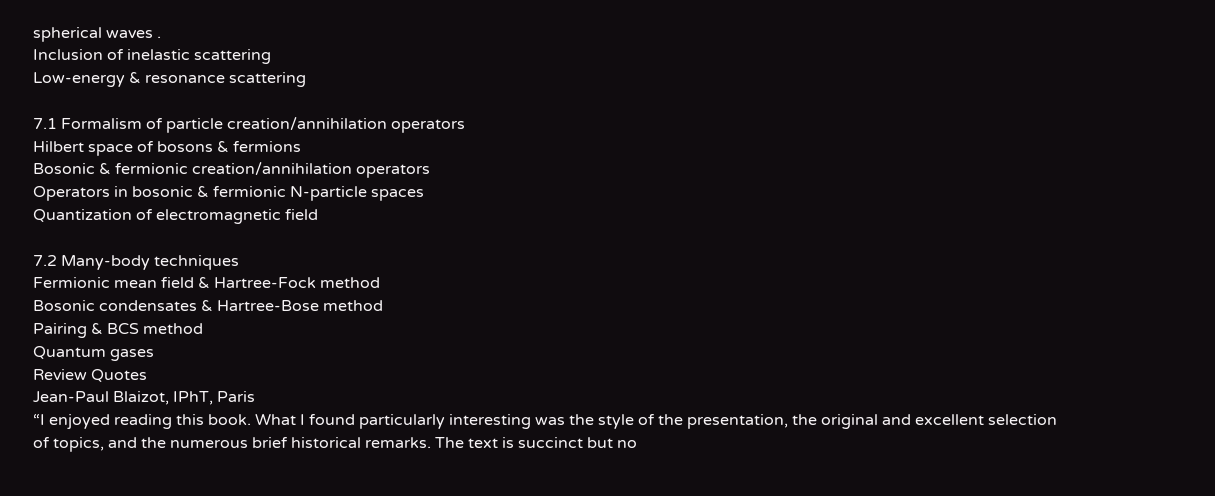spherical waves .
Inclusion of inelastic scattering
Low-energy & resonance scattering

7.1 Formalism of particle creation/annihilation operators
Hilbert space of bosons & fermions
Bosonic & fermionic creation/annihilation operators
Operators in bosonic & fermionic N-particle spaces
Quantization of electromagnetic field

7.2 Many-body techniques
Fermionic mean field & Hartree-Fock method
Bosonic condensates & Hartree-Bose method
Pairing & BCS method
Quantum gases
Review Quotes
Jean-Paul Blaizot, IPhT, Paris
“I enjoyed reading this book. What I found particularly interesting was the style of the presentation, the original and excellent selection of topics, and the numerous brief historical remarks. The text is succinct but no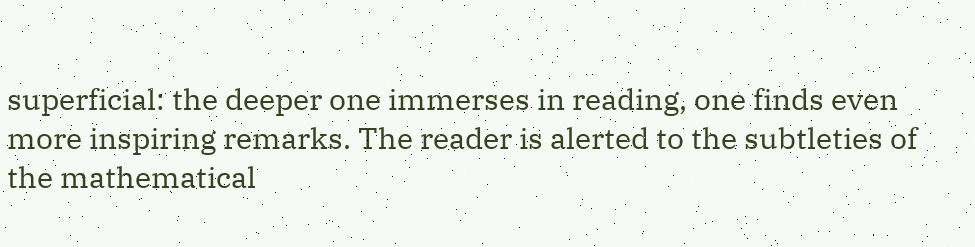superficial: the deeper one immerses in reading, one finds even more inspiring remarks. The reader is alerted to the subtleties of the mathematical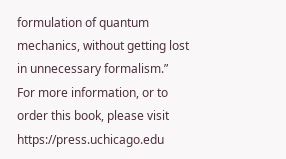formulation of quantum mechanics, without getting lost in unnecessary formalism.”
For more information, or to order this book, please visit https://press.uchicago.edu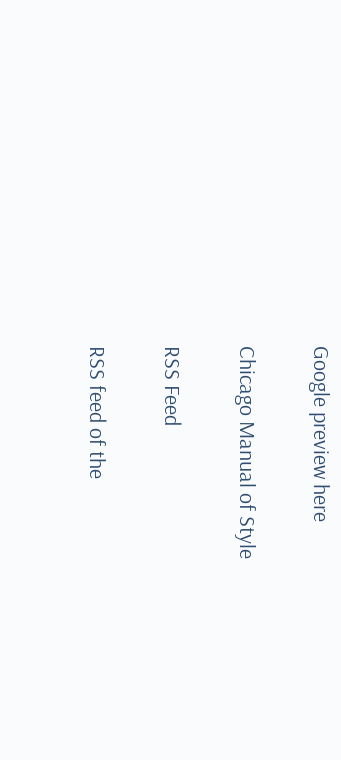Google preview here

Chicago Manual of Style

RSS Feed

RSS feed of the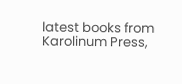latest books from Karolinum Press,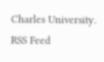Charles University. RSS Feed